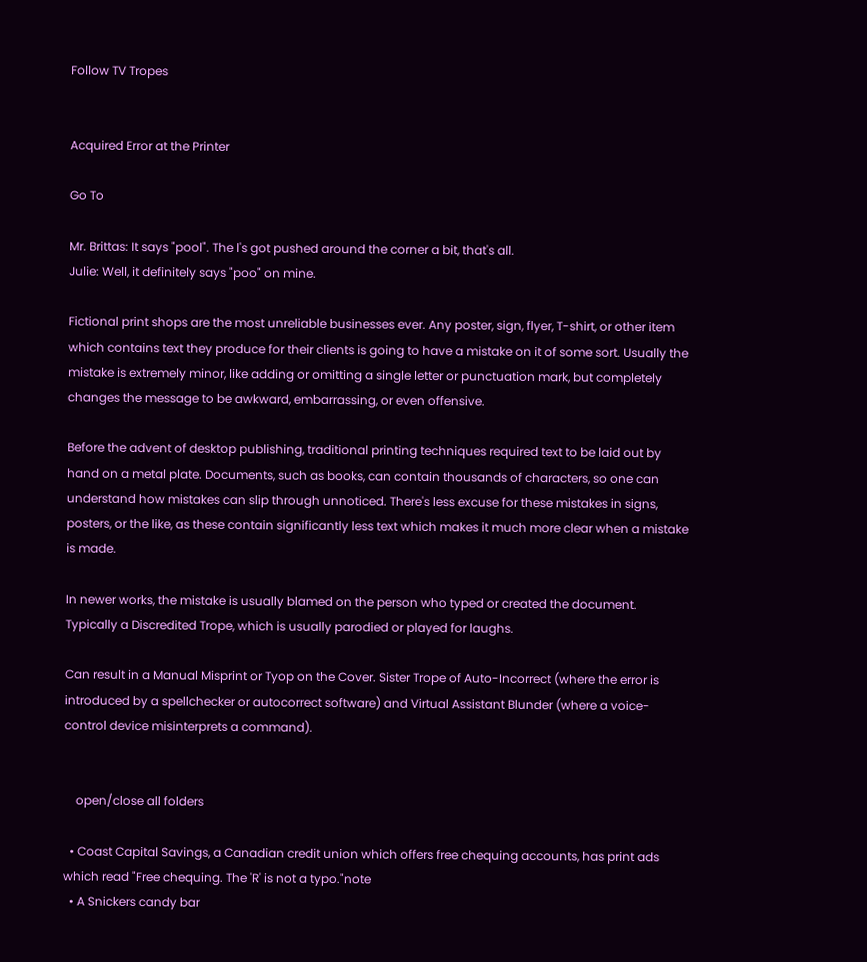Follow TV Tropes


Acquired Error at the Printer

Go To

Mr. Brittas: It says "pool". The l's got pushed around the corner a bit, that's all.
Julie: Well, it definitely says "poo" on mine.

Fictional print shops are the most unreliable businesses ever. Any poster, sign, flyer, T-shirt, or other item which contains text they produce for their clients is going to have a mistake on it of some sort. Usually the mistake is extremely minor, like adding or omitting a single letter or punctuation mark, but completely changes the message to be awkward, embarrassing, or even offensive.

Before the advent of desktop publishing, traditional printing techniques required text to be laid out by hand on a metal plate. Documents, such as books, can contain thousands of characters, so one can understand how mistakes can slip through unnoticed. There's less excuse for these mistakes in signs, posters, or the like, as these contain significantly less text which makes it much more clear when a mistake is made.

In newer works, the mistake is usually blamed on the person who typed or created the document. Typically a Discredited Trope, which is usually parodied or played for laughs.

Can result in a Manual Misprint or Tyop on the Cover. Sister Trope of Auto-Incorrect (where the error is introduced by a spellchecker or autocorrect software) and Virtual Assistant Blunder (where a voice-control device misinterprets a command).


    open/close all folders

  • Coast Capital Savings, a Canadian credit union which offers free chequing accounts, has print ads which read "Free chequing. The 'R' is not a typo."note
  • A Snickers candy bar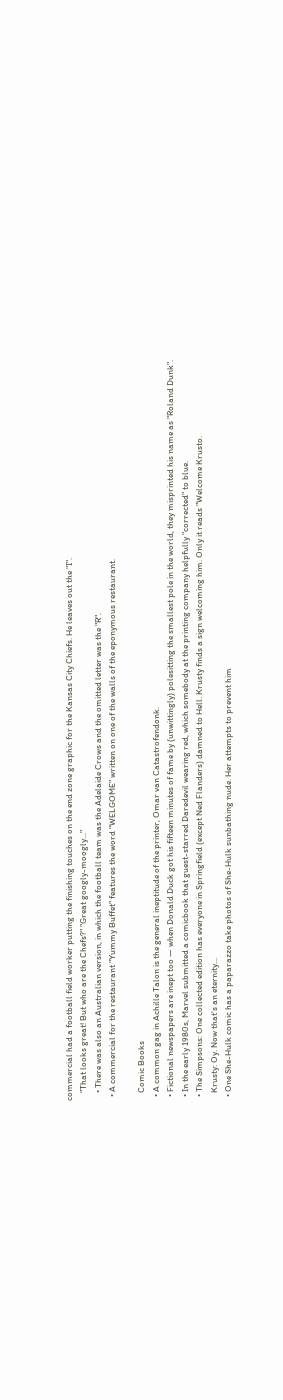commercial had a football field worker putting the finishing touches on the end zone graphic for the Kansas City Chiefs. He leaves out the "I".
    "That looks great! But who are the Chefs?" "Great googly-moogly..."
    • There was also an Australian version, in which the football team was the Adelaide Crows and the omitted letter was the "R".
  • A commercial for the restaurant "Yummy Buffet" features the word "WELGOME" written on one of the walls of the eponymous restaurant.

    Comic Books
  • A common gag in Achille Talon is the general ineptitude of the printer, Omar van Catastrofendonk.
  • Fictional newspapers are inept too — when Donald Duck got his fifteen minutes of fame by (unwittingly) polesitting the smallest pole in the world, they misprinted his name as "Roland Dunk".
  • In the early 1980s, Marvel submitted a comicbook that guest-starred Daredevil wearing red, which somebody at the printing company helpfully "corrected" to blue.
  • The Simpsons: One collected edition has everyone in Springfield (except Ned Flanders) damned to Hell. Krusty finds a sign welcoming him. Only it reads "Welcome Krusto.
    Krusty: Oy. Now that's an eternity...
  • One She-Hulk comic has a paparazzo take photos of She-Hulk sunbathing nude. Her attempts to prevent him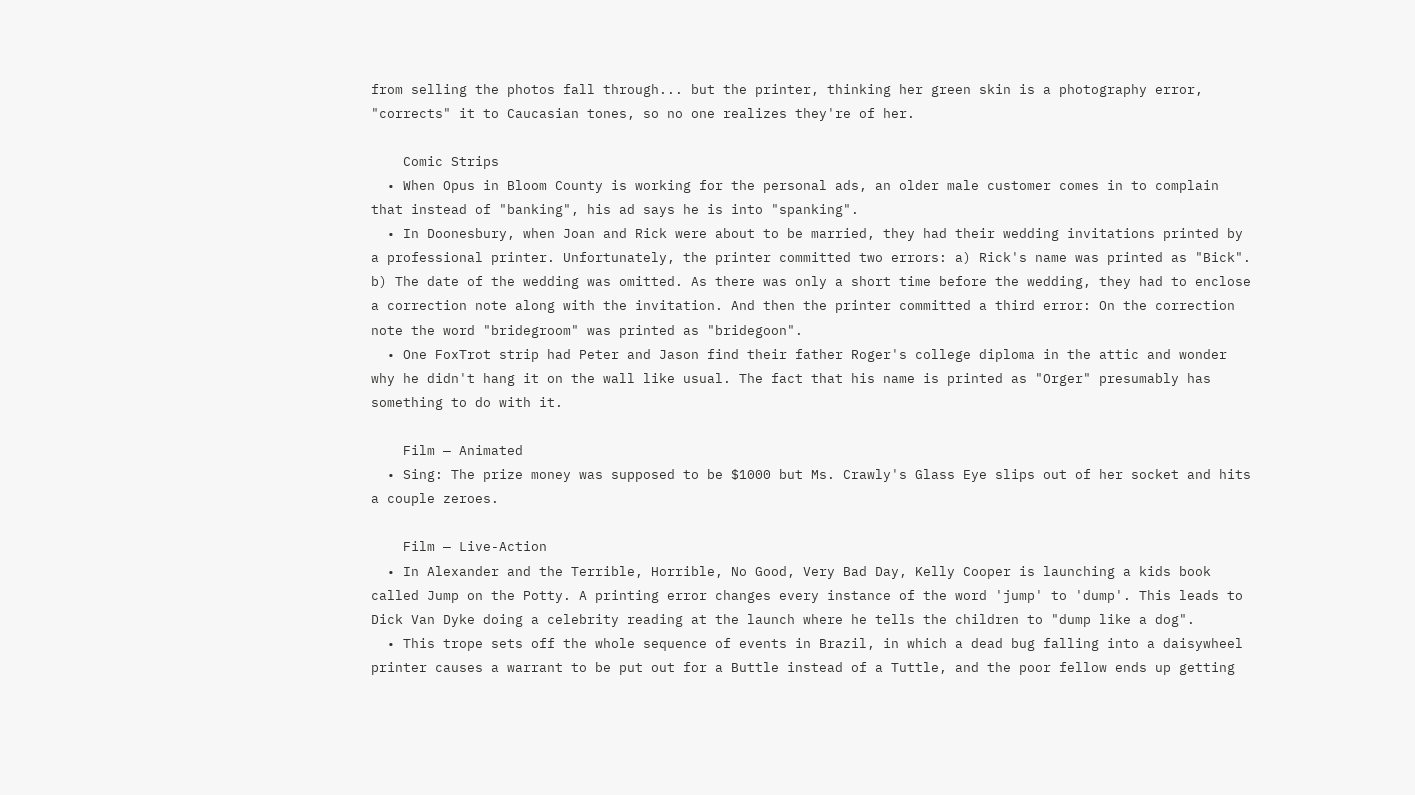from selling the photos fall through... but the printer, thinking her green skin is a photography error, "corrects" it to Caucasian tones, so no one realizes they're of her.

    Comic Strips
  • When Opus in Bloom County is working for the personal ads, an older male customer comes in to complain that instead of "banking", his ad says he is into "spanking".
  • In Doonesbury, when Joan and Rick were about to be married, they had their wedding invitations printed by a professional printer. Unfortunately, the printer committed two errors: a) Rick's name was printed as "Bick". b) The date of the wedding was omitted. As there was only a short time before the wedding, they had to enclose a correction note along with the invitation. And then the printer committed a third error: On the correction note the word "bridegroom" was printed as "bridegoon".
  • One FoxTrot strip had Peter and Jason find their father Roger's college diploma in the attic and wonder why he didn't hang it on the wall like usual. The fact that his name is printed as "Orger" presumably has something to do with it.

    Film — Animated
  • Sing: The prize money was supposed to be $1000 but Ms. Crawly's Glass Eye slips out of her socket and hits a couple zeroes.

    Film — Live-Action
  • In Alexander and the Terrible, Horrible, No Good, Very Bad Day, Kelly Cooper is launching a kids book called Jump on the Potty. A printing error changes every instance of the word 'jump' to 'dump'. This leads to Dick Van Dyke doing a celebrity reading at the launch where he tells the children to "dump like a dog".
  • This trope sets off the whole sequence of events in Brazil, in which a dead bug falling into a daisywheel printer causes a warrant to be put out for a Buttle instead of a Tuttle, and the poor fellow ends up getting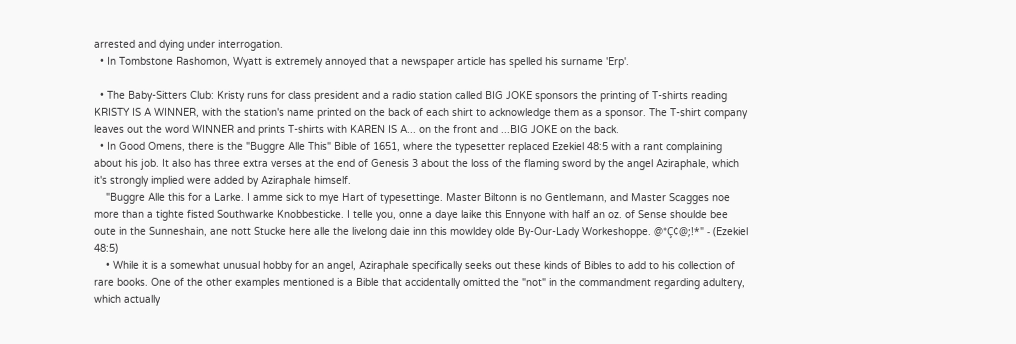arrested and dying under interrogation.
  • In Tombstone Rashomon, Wyatt is extremely annoyed that a newspaper article has spelled his surname 'Erp'.

  • The Baby-Sitters Club: Kristy runs for class president and a radio station called BIG JOKE sponsors the printing of T-shirts reading KRISTY IS A WINNER, with the station's name printed on the back of each shirt to acknowledge them as a sponsor. The T-shirt company leaves out the word WINNER and prints T-shirts with KAREN IS A... on the front and ...BIG JOKE on the back.
  • In Good Omens, there is the "Buggre Alle This" Bible of 1651, where the typesetter replaced Ezekiel 48:5 with a rant complaining about his job. It also has three extra verses at the end of Genesis 3 about the loss of the flaming sword by the angel Aziraphale, which it's strongly implied were added by Aziraphale himself.
    "Buggre Alle this for a Larke. I amme sick to mye Hart of typesettinge. Master Biltonn is no Gentlemann, and Master Scagges noe more than a tighte fisted Southwarke Knobbesticke. I telle you, onne a daye laike this Ennyone with half an oz. of Sense shoulde bee oute in the Sunneshain, ane nott Stucke here alle the livelong daie inn this mowldey olde By-Our-Lady Workeshoppe. @*Ç¢@;!*" - (Ezekiel 48:5)
    • While it is a somewhat unusual hobby for an angel, Aziraphale specifically seeks out these kinds of Bibles to add to his collection of rare books. One of the other examples mentioned is a Bible that accidentally omitted the "not" in the commandment regarding adultery, which actually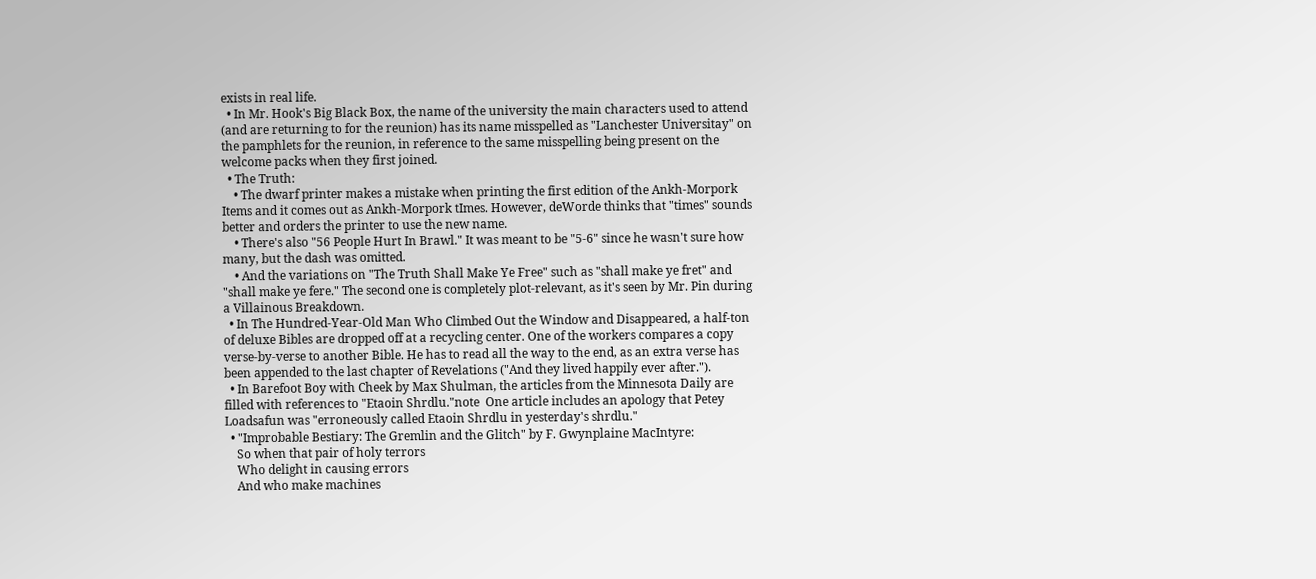exists in real life.
  • In Mr. Hook's Big Black Box, the name of the university the main characters used to attend (and are returning to for the reunion) has its name misspelled as "Lanchester Universitay" on the pamphlets for the reunion, in reference to the same misspelling being present on the welcome packs when they first joined.
  • The Truth:
    • The dwarf printer makes a mistake when printing the first edition of the Ankh-Morpork Items and it comes out as Ankh-Morpork tImes. However, deWorde thinks that "times" sounds better and orders the printer to use the new name.
    • There's also "56 People Hurt In Brawl." It was meant to be "5-6" since he wasn't sure how many, but the dash was omitted.
    • And the variations on "The Truth Shall Make Ye Free" such as "shall make ye fret" and "shall make ye fere." The second one is completely plot-relevant, as it's seen by Mr. Pin during a Villainous Breakdown.
  • In The Hundred-Year-Old Man Who Climbed Out the Window and Disappeared, a half-ton of deluxe Bibles are dropped off at a recycling center. One of the workers compares a copy verse-by-verse to another Bible. He has to read all the way to the end, as an extra verse has been appended to the last chapter of Revelations ("And they lived happily ever after.").
  • In Barefoot Boy with Cheek by Max Shulman, the articles from the Minnesota Daily are filled with references to "Etaoin Shrdlu."note  One article includes an apology that Petey Loadsafun was "erroneously called Etaoin Shrdlu in yesterday's shrdlu."
  • "Improbable Bestiary: The Gremlin and the Glitch" by F. Gwynplaine MacIntyre:
    So when that pair of holy terrors
    Who delight in causing errors
    And who make machines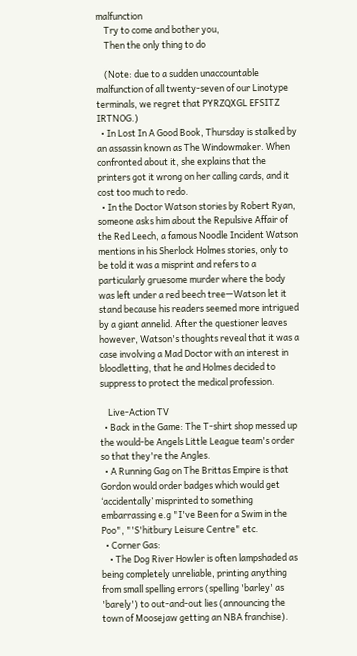malfunction
    Try to come and bother you,
    Then the only thing to do

    (Note: due to a sudden unaccountable malfunction of all twenty-seven of our Linotype terminals, we regret that PYRZQXGL EFSITZ IRTNOG.)
  • In Lost In A Good Book, Thursday is stalked by an assassin known as The Windowmaker. When confronted about it, she explains that the printers got it wrong on her calling cards, and it cost too much to redo.
  • In the Doctor Watson stories by Robert Ryan, someone asks him about the Repulsive Affair of the Red Leech, a famous Noodle Incident Watson mentions in his Sherlock Holmes stories, only to be told it was a misprint and refers to a particularly gruesome murder where the body was left under a red beech tree—Watson let it stand because his readers seemed more intrigued by a giant annelid. After the questioner leaves however, Watson's thoughts reveal that it was a case involving a Mad Doctor with an interest in bloodletting, that he and Holmes decided to suppress to protect the medical profession.

    Live-Action TV
  • Back in the Game: The T-shirt shop messed up the would-be Angels Little League team's order so that they're the Angles.
  • A Running Gag on The Brittas Empire is that Gordon would order badges which would get ‘accidentally’ misprinted to something embarrassing e.g "I've Been for a Swim in the Poo", "'S'hitbury Leisure Centre" etc.
  • Corner Gas:
    • The Dog River Howler is often lampshaded as being completely unreliable, printing anything from small spelling errors (spelling 'barley' as 'barely') to out-and-out lies (announcing the town of Moosejaw getting an NBA franchise).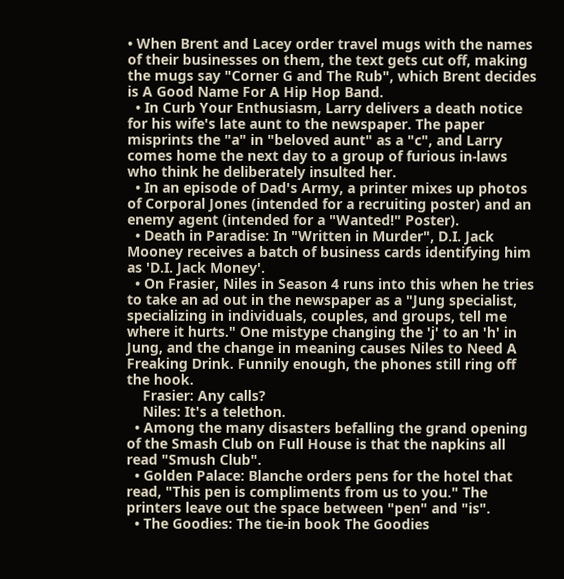• When Brent and Lacey order travel mugs with the names of their businesses on them, the text gets cut off, making the mugs say "Corner G and The Rub", which Brent decides is A Good Name For A Hip Hop Band.
  • In Curb Your Enthusiasm, Larry delivers a death notice for his wife's late aunt to the newspaper. The paper misprints the "a" in "beloved aunt" as a "c", and Larry comes home the next day to a group of furious in-laws who think he deliberately insulted her.
  • In an episode of Dad's Army, a printer mixes up photos of Corporal Jones (intended for a recruiting poster) and an enemy agent (intended for a "Wanted!" Poster).
  • Death in Paradise: In "Written in Murder", D.I. Jack Mooney receives a batch of business cards identifying him as 'D.I. Jack Money'.
  • On Frasier, Niles in Season 4 runs into this when he tries to take an ad out in the newspaper as a "Jung specialist, specializing in individuals, couples, and groups, tell me where it hurts." One mistype changing the 'j' to an 'h' in Jung, and the change in meaning causes Niles to Need A Freaking Drink. Funnily enough, the phones still ring off the hook.
    Frasier: Any calls?
    Niles: It's a telethon.
  • Among the many disasters befalling the grand opening of the Smash Club on Full House is that the napkins all read "Smush Club".
  • Golden Palace: Blanche orders pens for the hotel that read, "This pen is compliments from us to you." The printers leave out the space between "pen" and "is".
  • The Goodies: The tie-in book The Goodies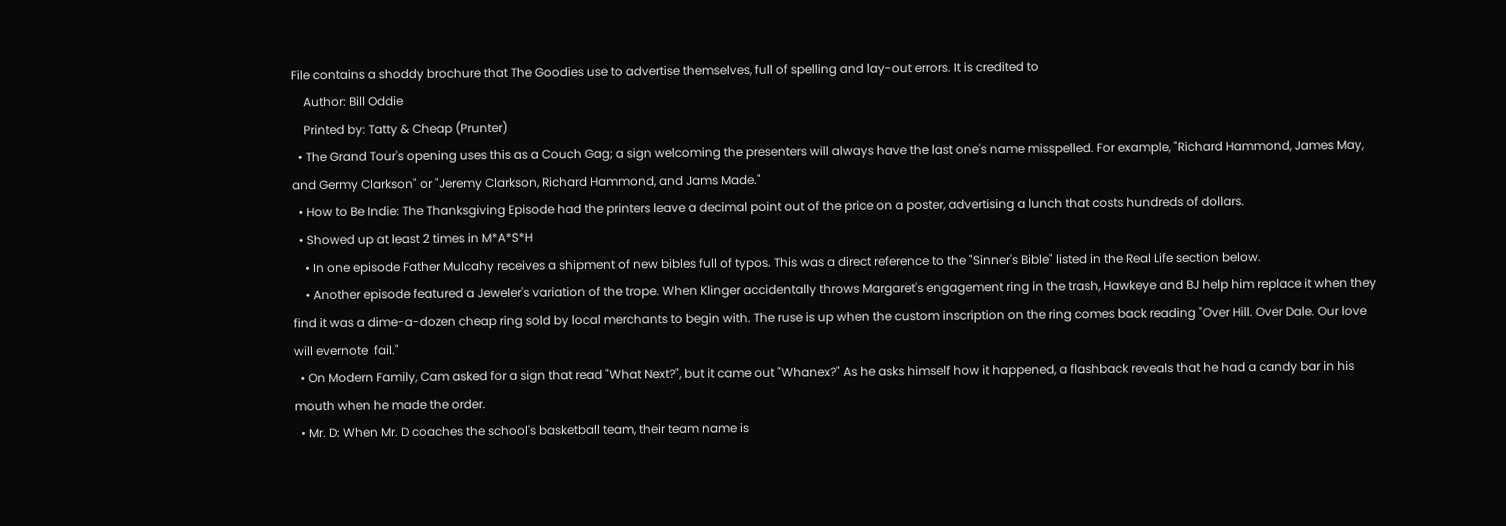File contains a shoddy brochure that The Goodies use to advertise themselves, full of spelling and lay-out errors. It is credited to
    Author: Bill Oddie
    Printed by: Tatty & Cheap (Prunter)
  • The Grand Tour's opening uses this as a Couch Gag; a sign welcoming the presenters will always have the last one's name misspelled. For example, "Richard Hammond, James May, and Germy Clarkson" or "Jeremy Clarkson, Richard Hammond, and Jams Made."
  • How to Be Indie: The Thanksgiving Episode had the printers leave a decimal point out of the price on a poster, advertising a lunch that costs hundreds of dollars.
  • Showed up at least 2 times in M*A*S*H
    • In one episode Father Mulcahy receives a shipment of new bibles full of typos. This was a direct reference to the "Sinner's Bible" listed in the Real Life section below.
    • Another episode featured a Jeweler's variation of the trope. When Klinger accidentally throws Margaret's engagement ring in the trash, Hawkeye and BJ help him replace it when they find it was a dime-a-dozen cheap ring sold by local merchants to begin with. The ruse is up when the custom inscription on the ring comes back reading "Over Hill. Over Dale. Our love will evernote  fail."
  • On Modern Family, Cam asked for a sign that read "What Next?", but it came out "Whanex?" As he asks himself how it happened, a flashback reveals that he had a candy bar in his mouth when he made the order.
  • Mr. D: When Mr. D coaches the school's basketball team, their team name is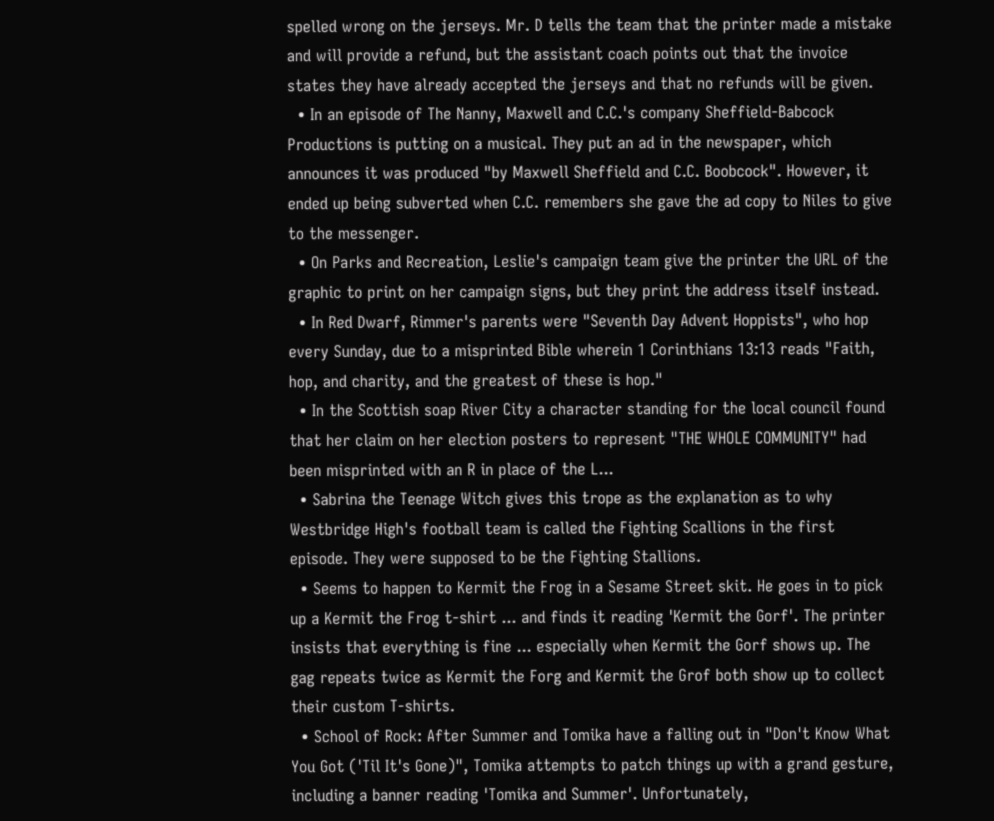spelled wrong on the jerseys. Mr. D tells the team that the printer made a mistake and will provide a refund, but the assistant coach points out that the invoice states they have already accepted the jerseys and that no refunds will be given.
  • In an episode of The Nanny, Maxwell and C.C.'s company Sheffield-Babcock Productions is putting on a musical. They put an ad in the newspaper, which announces it was produced "by Maxwell Sheffield and C.C. Boobcock". However, it ended up being subverted when C.C. remembers she gave the ad copy to Niles to give to the messenger.
  • On Parks and Recreation, Leslie's campaign team give the printer the URL of the graphic to print on her campaign signs, but they print the address itself instead.
  • In Red Dwarf, Rimmer's parents were "Seventh Day Advent Hoppists", who hop every Sunday, due to a misprinted Bible wherein 1 Corinthians 13:13 reads "Faith, hop, and charity, and the greatest of these is hop."
  • In the Scottish soap River City a character standing for the local council found that her claim on her election posters to represent "THE WHOLE COMMUNITY" had been misprinted with an R in place of the L...
  • Sabrina the Teenage Witch gives this trope as the explanation as to why Westbridge High's football team is called the Fighting Scallions in the first episode. They were supposed to be the Fighting Stallions.
  • Seems to happen to Kermit the Frog in a Sesame Street skit. He goes in to pick up a Kermit the Frog t-shirt ... and finds it reading 'Kermit the Gorf'. The printer insists that everything is fine ... especially when Kermit the Gorf shows up. The gag repeats twice as Kermit the Forg and Kermit the Grof both show up to collect their custom T-shirts.
  • School of Rock: After Summer and Tomika have a falling out in "Don't Know What You Got ('Til It's Gone)", Tomika attempts to patch things up with a grand gesture, including a banner reading 'Tomika and Summer'. Unfortunately,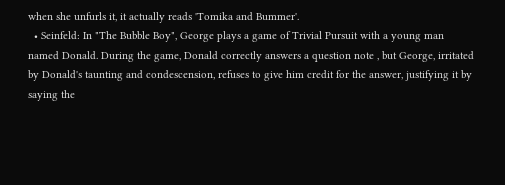when she unfurls it, it actually reads 'Tomika and Bummer'.
  • Seinfeld: In "The Bubble Boy", George plays a game of Trivial Pursuit with a young man named Donald. During the game, Donald correctly answers a question note , but George, irritated by Donald's taunting and condescension, refuses to give him credit for the answer, justifying it by saying the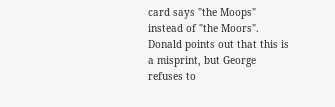card says "the Moops" instead of "the Moors". Donald points out that this is a misprint, but George refuses to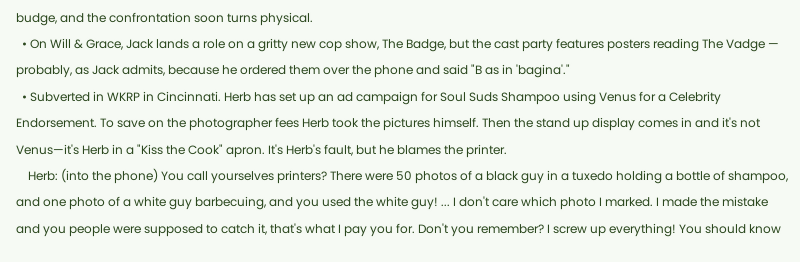budge, and the confrontation soon turns physical.
  • On Will & Grace, Jack lands a role on a gritty new cop show, The Badge, but the cast party features posters reading The Vadge — probably, as Jack admits, because he ordered them over the phone and said "B as in 'bagina'."
  • Subverted in WKRP in Cincinnati. Herb has set up an ad campaign for Soul Suds Shampoo using Venus for a Celebrity Endorsement. To save on the photographer fees Herb took the pictures himself. Then the stand up display comes in and it's not Venus—it's Herb in a "Kiss the Cook" apron. It's Herb's fault, but he blames the printer.
    Herb: (into the phone) You call yourselves printers? There were 50 photos of a black guy in a tuxedo holding a bottle of shampoo, and one photo of a white guy barbecuing, and you used the white guy! ... I don't care which photo I marked. I made the mistake and you people were supposed to catch it, that's what I pay you for. Don't you remember? I screw up everything! You should know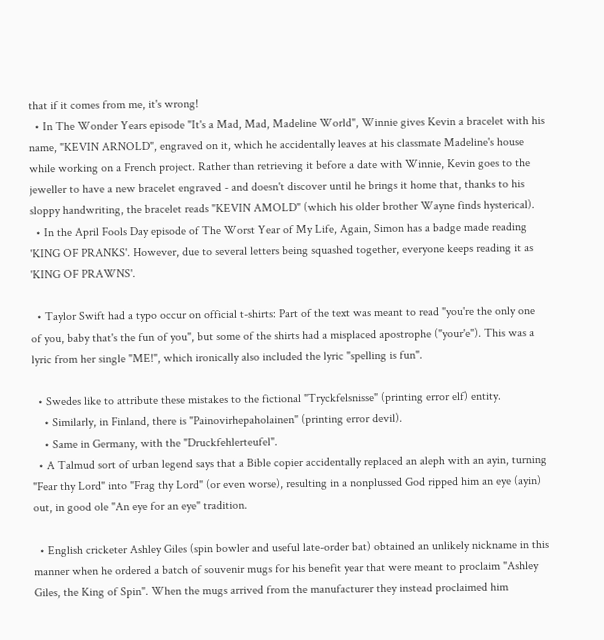that if it comes from me, it's wrong!
  • In The Wonder Years episode "It's a Mad, Mad, Madeline World", Winnie gives Kevin a bracelet with his name, "KEVIN ARNOLD", engraved on it, which he accidentally leaves at his classmate Madeline's house while working on a French project. Rather than retrieving it before a date with Winnie, Kevin goes to the jeweller to have a new bracelet engraved - and doesn't discover until he brings it home that, thanks to his sloppy handwriting, the bracelet reads "KEVIN AMOLD" (which his older brother Wayne finds hysterical).
  • In the April Fools Day episode of The Worst Year of My Life, Again, Simon has a badge made reading 'KING OF PRANKS'. However, due to several letters being squashed together, everyone keeps reading it as 'KING OF PRAWNS'.

  • Taylor Swift had a typo occur on official t-shirts: Part of the text was meant to read "you're the only one of you, baby that's the fun of you", but some of the shirts had a misplaced apostrophe ("your'e"). This was a lyric from her single "ME!", which ironically also included the lyric "spelling is fun".

  • Swedes like to attribute these mistakes to the fictional "Tryckfelsnisse" (printing error elf) entity.
    • Similarly, in Finland, there is "Painovirhepaholainen" (printing error devil).
    • Same in Germany, with the "Druckfehlerteufel".
  • A Talmud sort of urban legend says that a Bible copier accidentally replaced an aleph with an ayin, turning "Fear thy Lord" into "Frag thy Lord" (or even worse), resulting in a nonplussed God ripped him an eye (ayin) out, in good ole "An eye for an eye" tradition.

  • English cricketer Ashley Giles (spin bowler and useful late-order bat) obtained an unlikely nickname in this manner when he ordered a batch of souvenir mugs for his benefit year that were meant to proclaim "Ashley Giles, the King of Spin". When the mugs arrived from the manufacturer they instead proclaimed him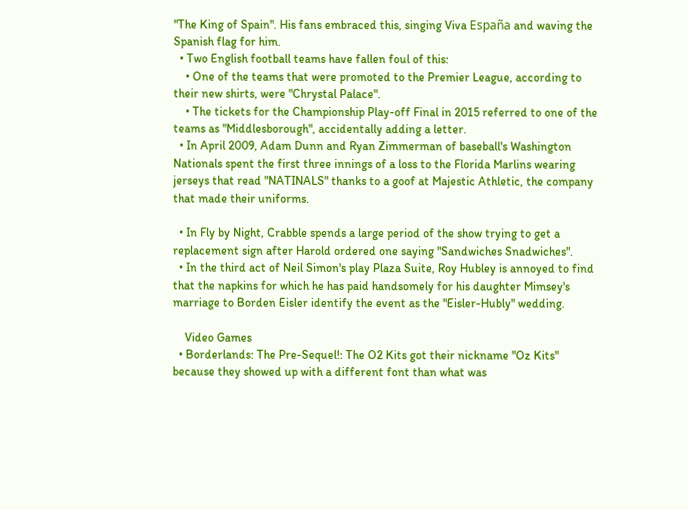"The King of Spain". His fans embraced this, singing Viva España and waving the Spanish flag for him.
  • Two English football teams have fallen foul of this:
    • One of the teams that were promoted to the Premier League, according to their new shirts, were "Chrystal Palace".
    • The tickets for the Championship Play-off Final in 2015 referred to one of the teams as "Middlesborough", accidentally adding a letter.
  • In April 2009, Adam Dunn and Ryan Zimmerman of baseball's Washington Nationals spent the first three innings of a loss to the Florida Marlins wearing jerseys that read "NATINALS" thanks to a goof at Majestic Athletic, the company that made their uniforms.

  • In Fly by Night, Crabble spends a large period of the show trying to get a replacement sign after Harold ordered one saying "Sandwiches Snadwiches".
  • In the third act of Neil Simon's play Plaza Suite, Roy Hubley is annoyed to find that the napkins for which he has paid handsomely for his daughter Mimsey's marriage to Borden Eisler identify the event as the "Eisler-Hubly" wedding.

    Video Games
  • Borderlands: The Pre-Sequel!: The O2 Kits got their nickname "Oz Kits" because they showed up with a different font than what was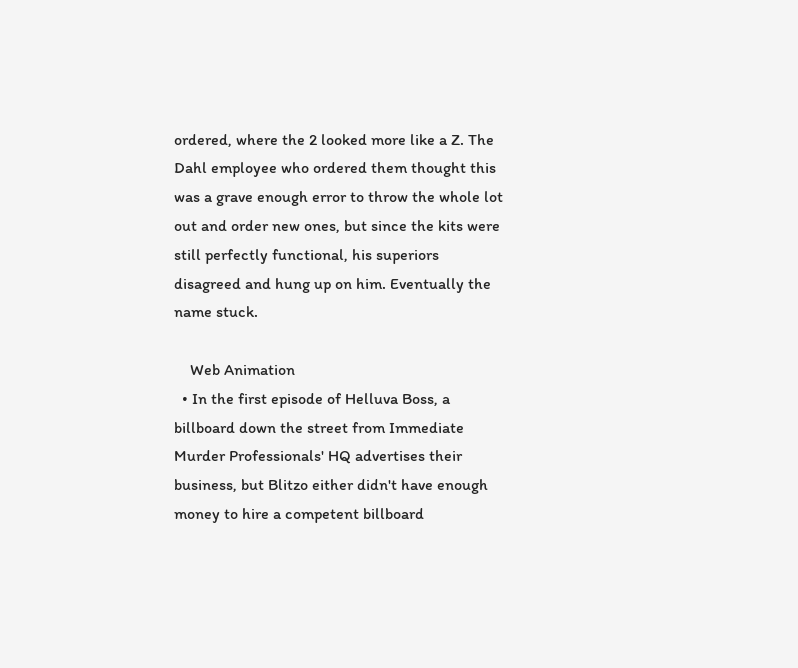ordered, where the 2 looked more like a Z. The Dahl employee who ordered them thought this was a grave enough error to throw the whole lot out and order new ones, but since the kits were still perfectly functional, his superiors disagreed and hung up on him. Eventually the name stuck.

    Web Animation
  • In the first episode of Helluva Boss, a billboard down the street from Immediate Murder Professionals' HQ advertises their business, but Blitzo either didn't have enough money to hire a competent billboard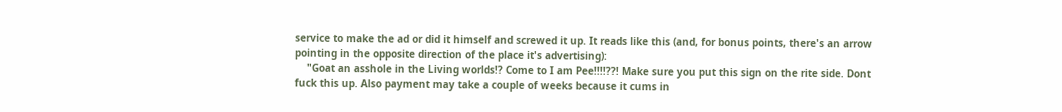service to make the ad or did it himself and screwed it up. It reads like this (and, for bonus points, there's an arrow pointing in the opposite direction of the place it's advertising):
    "Goat an asshole in the Living worlds!? Come to I am Pee!!!!??! Make sure you put this sign on the rite side. Dont fuck this up. Also payment may take a couple of weeks because it cums in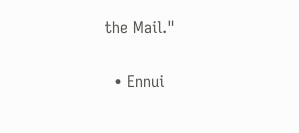the Mail."

  • Ennui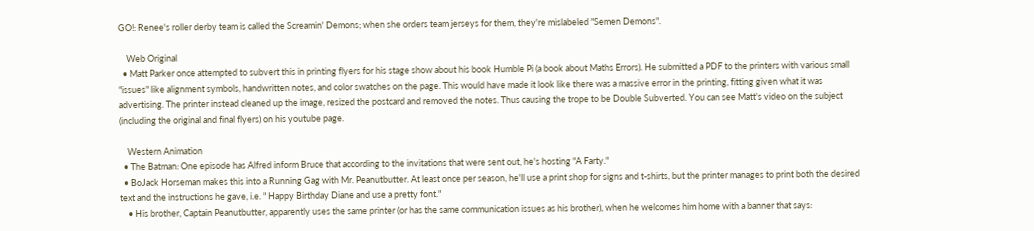GO!: Renee's roller derby team is called the Screamin' Demons; when she orders team jerseys for them, they're mislabeled "Semen Demons".

    Web Original
  • Matt Parker once attempted to subvert this in printing flyers for his stage show about his book Humble Pi (a book about Maths Errors). He submitted a PDF to the printers with various small "issues" like alignment symbols, handwritten notes, and color swatches on the page. This would have made it look like there was a massive error in the printing, fitting given what it was advertising. The printer instead cleaned up the image, resized the postcard and removed the notes. Thus causing the trope to be Double Subverted. You can see Matt's video on the subject (including the original and final flyers) on his youtube page.

    Western Animation
  • The Batman: One episode has Alfred inform Bruce that according to the invitations that were sent out, he's hosting "A Farty."
  • BoJack Horseman makes this into a Running Gag with Mr. Peanutbutter. At least once per season, he'll use a print shop for signs and t-shirts, but the printer manages to print both the desired text and the instructions he gave, i.e. " Happy Birthday Diane and use a pretty font."
    • His brother, Captain Peanutbutter, apparently uses the same printer (or has the same communication issues as his brother), when he welcomes him home with a banner that says: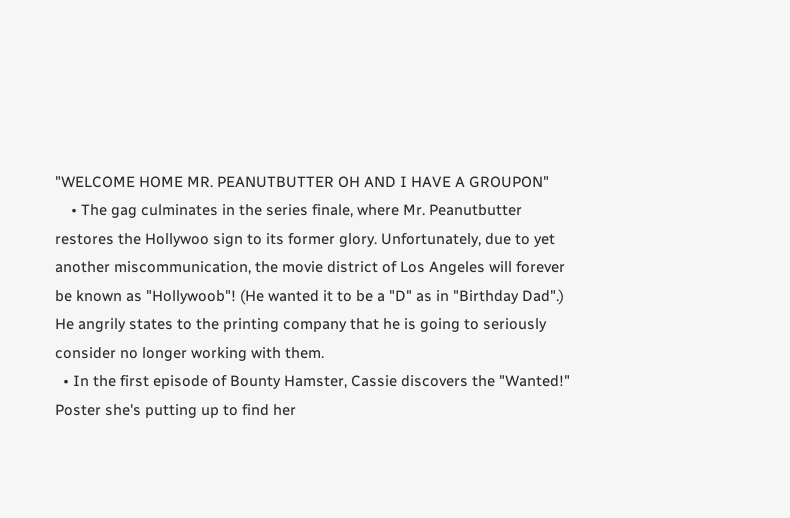"WELCOME HOME MR. PEANUTBUTTER OH AND I HAVE A GROUPON"
    • The gag culminates in the series finale, where Mr. Peanutbutter restores the Hollywoo sign to its former glory. Unfortunately, due to yet another miscommunication, the movie district of Los Angeles will forever be known as "Hollywoob"! (He wanted it to be a "D" as in "Birthday Dad".) He angrily states to the printing company that he is going to seriously consider no longer working with them.
  • In the first episode of Bounty Hamster, Cassie discovers the "Wanted!" Poster she's putting up to find her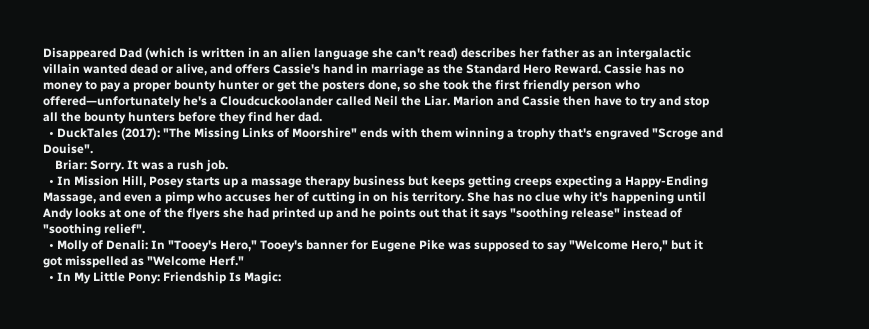Disappeared Dad (which is written in an alien language she can't read) describes her father as an intergalactic villain wanted dead or alive, and offers Cassie's hand in marriage as the Standard Hero Reward. Cassie has no money to pay a proper bounty hunter or get the posters done, so she took the first friendly person who offered—unfortunately he's a Cloudcuckoolander called Neil the Liar. Marion and Cassie then have to try and stop all the bounty hunters before they find her dad.
  • DuckTales (2017): "The Missing Links of Moorshire" ends with them winning a trophy that's engraved "Scroge and Douise".
    Briar: Sorry. It was a rush job.
  • In Mission Hill, Posey starts up a massage therapy business but keeps getting creeps expecting a Happy-Ending Massage, and even a pimp who accuses her of cutting in on his territory. She has no clue why it's happening until Andy looks at one of the flyers she had printed up and he points out that it says "soothing release" instead of "soothing relief".
  • Molly of Denali: In "Tooey's Hero," Tooey's banner for Eugene Pike was supposed to say "Welcome Hero," but it got misspelled as "Welcome Herf."
  • In My Little Pony: Friendship Is Magic: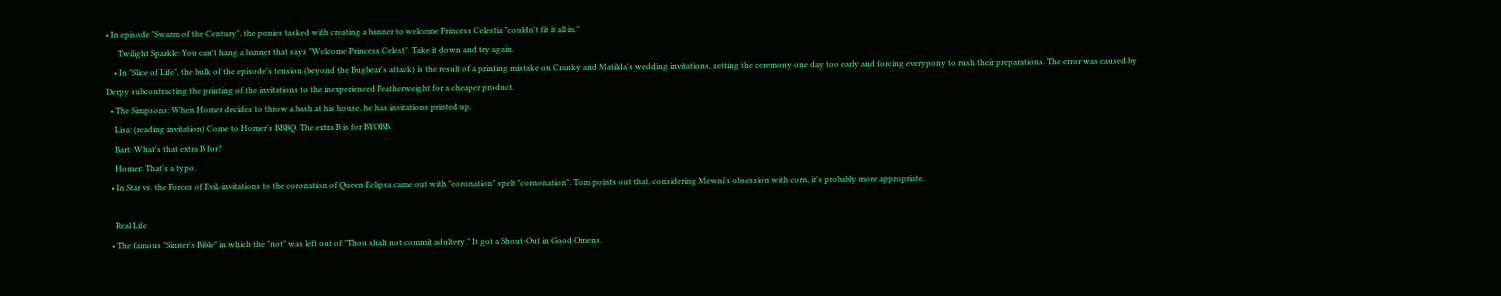• In episode "Swarm of the Century", the ponies tasked with creating a banner to welcome Princess Celestia "couldn't fit it all in."
      Twilight Sparkle: You can't hang a banner that says "Welcome Princess Celest". Take it down and try again.
    • In "Slice of Life", the bulk of the episode's tension (beyond the Bugbear's attack) is the result of a printing mistake on Cranky and Matilda's wedding invitations, setting the ceremony one day too early and forcing everypony to rush their preparations. The error was caused by Derpy subcontracting the printing of the invitations to the inexperienced Featherweight for a cheaper product.
  • The Simpsons: When Homer decides to throw a bash at his house, he has invitations printed up.
    Lisa: (reading invitation) Come to Homer's BBBQ. The extra B is for BYOBB.
    Bart: What's that extra B for?
    Homer: That's a typo.
  • In Star vs. the Forces of Evil, invitations to the coronation of Queen Eclipsa came out with "coronation" spelt "cornonation". Tom points out that, considering Mewni's obsession with corn, it's probably more appropriate.

    Real Life
  • The famous "Sinner's Bible" in which the "not" was left out of "Thou shalt not commit adultery." It got a Shout-Out in Good Omens.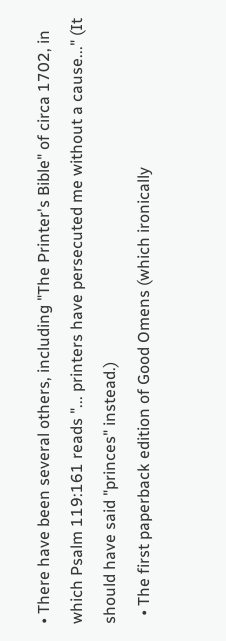• There have been several others, including "The Printer's Bible" of circa 1702, in which Psalm 119:161 reads "... printers have persecuted me without a cause..." (It should have said "princes" instead.)
  • The first paperback edition of Good Omens (which ironically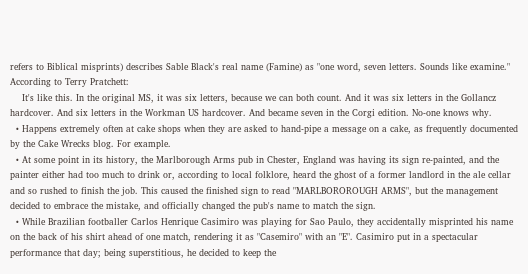refers to Biblical misprints) describes Sable Black's real name (Famine) as "one word, seven letters. Sounds like examine." According to Terry Pratchett:
    It's like this. In the original MS, it was six letters, because we can both count. And it was six letters in the Gollancz hardcover. And six letters in the Workman US hardcover. And became seven in the Corgi edition. No-one knows why.
  • Happens extremely often at cake shops when they are asked to hand-pipe a message on a cake, as frequently documented by the Cake Wrecks blog. For example.
  • At some point in its history, the Marlborough Arms pub in Chester, England was having its sign re-painted, and the painter either had too much to drink or, according to local folklore, heard the ghost of a former landlord in the ale cellar and so rushed to finish the job. This caused the finished sign to read "MARLBOROROUGH ARMS", but the management decided to embrace the mistake, and officially changed the pub's name to match the sign.
  • While Brazilian footballer Carlos Henrique Casimiro was playing for Sao Paulo, they accidentally misprinted his name on the back of his shirt ahead of one match, rendering it as "Casemiro" with an "E". Casimiro put in a spectacular performance that day; being superstitious, he decided to keep the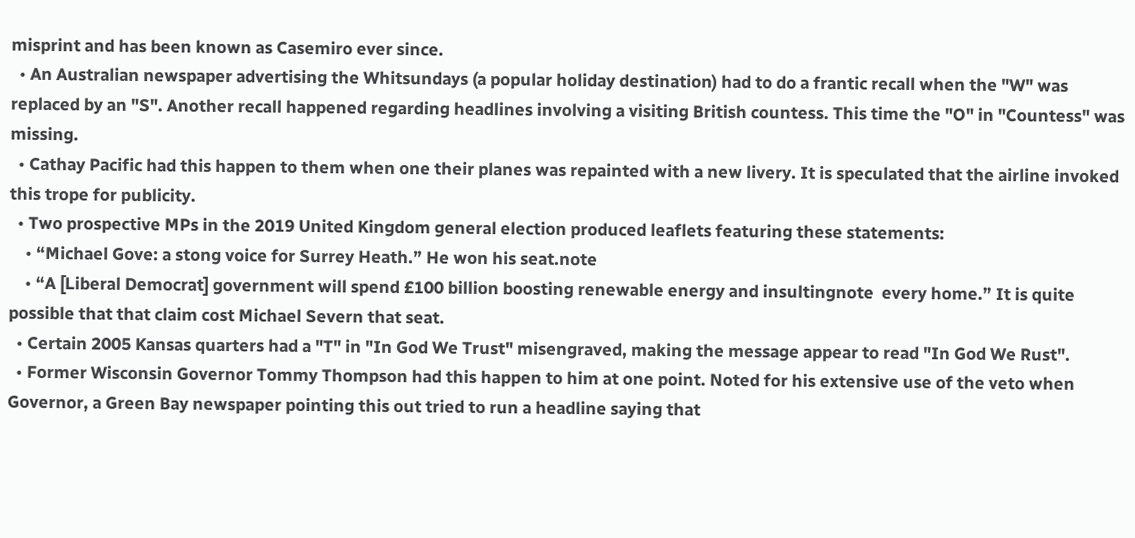misprint and has been known as Casemiro ever since.
  • An Australian newspaper advertising the Whitsundays (a popular holiday destination) had to do a frantic recall when the "W" was replaced by an "S". Another recall happened regarding headlines involving a visiting British countess. This time the "O" in "Countess" was missing.
  • Cathay Pacific had this happen to them when one their planes was repainted with a new livery. It is speculated that the airline invoked this trope for publicity.
  • Two prospective MPs in the 2019 United Kingdom general election produced leaflets featuring these statements:
    • “Michael Gove: a stong voice for Surrey Heath.” He won his seat.note
    • “A [Liberal Democrat] government will spend £100 billion boosting renewable energy and insultingnote  every home.” It is quite possible that that claim cost Michael Severn that seat.
  • Certain 2005 Kansas quarters had a "T" in "In God We Trust" misengraved, making the message appear to read "In God We Rust".
  • Former Wisconsin Governor Tommy Thompson had this happen to him at one point. Noted for his extensive use of the veto when Governor, a Green Bay newspaper pointing this out tried to run a headline saying that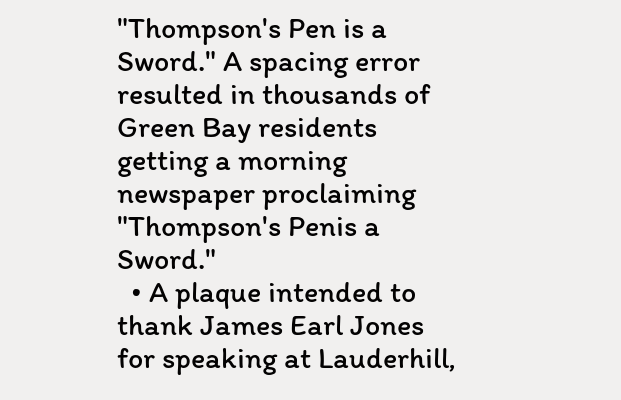"Thompson's Pen is a Sword." A spacing error resulted in thousands of Green Bay residents getting a morning newspaper proclaiming "Thompson's Penis a Sword."
  • A plaque intended to thank James Earl Jones for speaking at Lauderhill,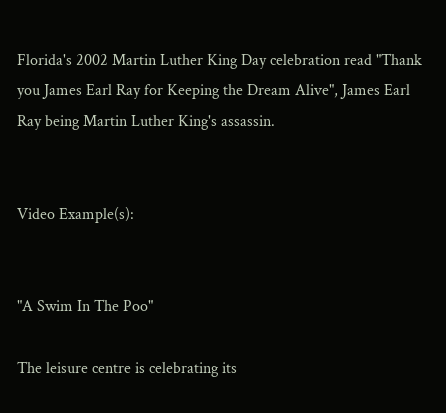Florida's 2002 Martin Luther King Day celebration read "Thank you James Earl Ray for Keeping the Dream Alive", James Earl Ray being Martin Luther King's assassin.


Video Example(s):


"A Swim In The Poo"

The leisure centre is celebrating its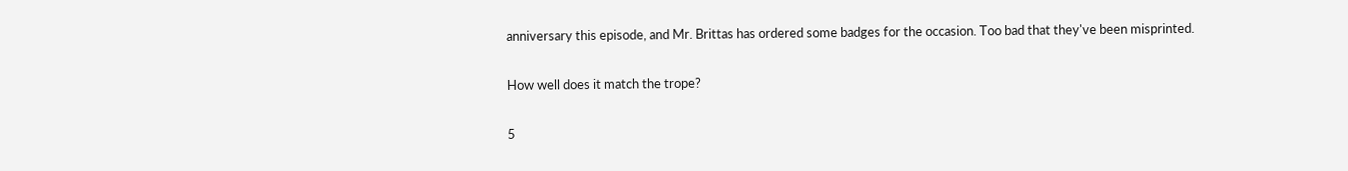anniversary this episode, and Mr. Brittas has ordered some badges for the occasion. Too bad that they've been misprinted.

How well does it match the trope?

5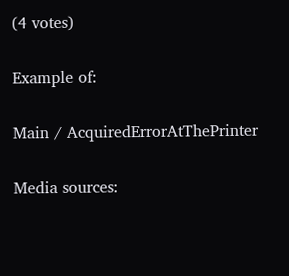(4 votes)

Example of:

Main / AcquiredErrorAtThePrinter

Media sources: